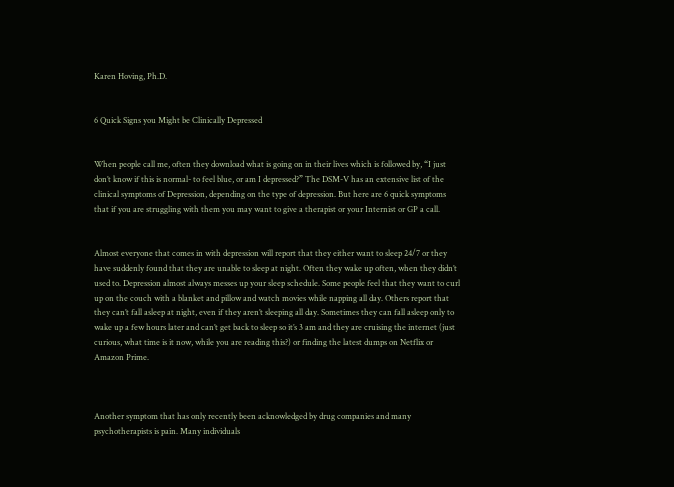Karen Hoving, Ph.D.


6 Quick Signs you Might be Clinically Depressed


When people call me, often they download what is going on in their lives which is followed by, “I just don’t know if this is normal- to feel blue, or am I depressed?” The DSM-V has an extensive list of the clinical symptoms of Depression, depending on the type of depression. But here are 6 quick symptoms that if you are struggling with them you may want to give a therapist or your Internist or GP a call.


Almost everyone that comes in with depression will report that they either want to sleep 24/7 or they have suddenly found that they are unable to sleep at night. Often they wake up often, when they didn’t used to. Depression almost always messes up your sleep schedule. Some people feel that they want to curl up on the couch with a blanket and pillow and watch movies while napping all day. Others report that they can’t fall asleep at night, even if they aren’t sleeping all day. Sometimes they can fall asleep only to wake up a few hours later and can’t get back to sleep so it’s 3 am and they are cruising the internet (just curious, what time is it now, while you are reading this?) or finding the latest dumps on Netflix or Amazon Prime.



Another symptom that has only recently been acknowledged by drug companies and many psychotherapists is pain. Many individuals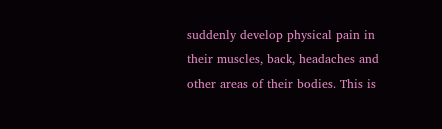suddenly develop physical pain in their muscles, back, headaches and other areas of their bodies. This is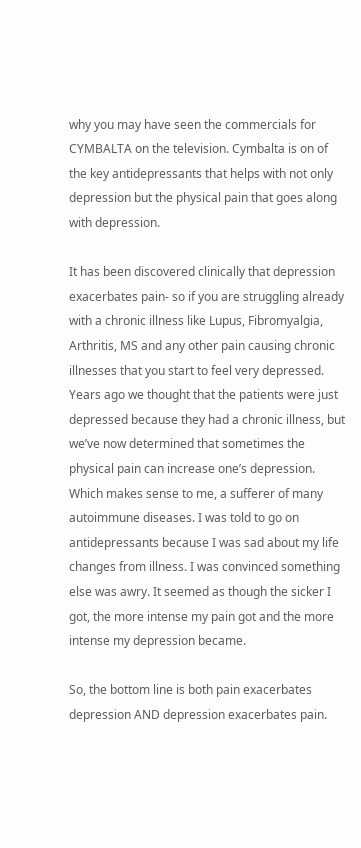why you may have seen the commercials for CYMBALTA on the television. Cymbalta is on of the key antidepressants that helps with not only depression but the physical pain that goes along with depression.

It has been discovered clinically that depression exacerbates pain- so if you are struggling already with a chronic illness like Lupus, Fibromyalgia, Arthritis, MS and any other pain causing chronic illnesses that you start to feel very depressed. Years ago we thought that the patients were just depressed because they had a chronic illness, but we’ve now determined that sometimes the physical pain can increase one’s depression. Which makes sense to me, a sufferer of many autoimmune diseases. I was told to go on antidepressants because I was sad about my life changes from illness. I was convinced something else was awry. It seemed as though the sicker I got, the more intense my pain got and the more intense my depression became.

So, the bottom line is both pain exacerbates depression AND depression exacerbates pain.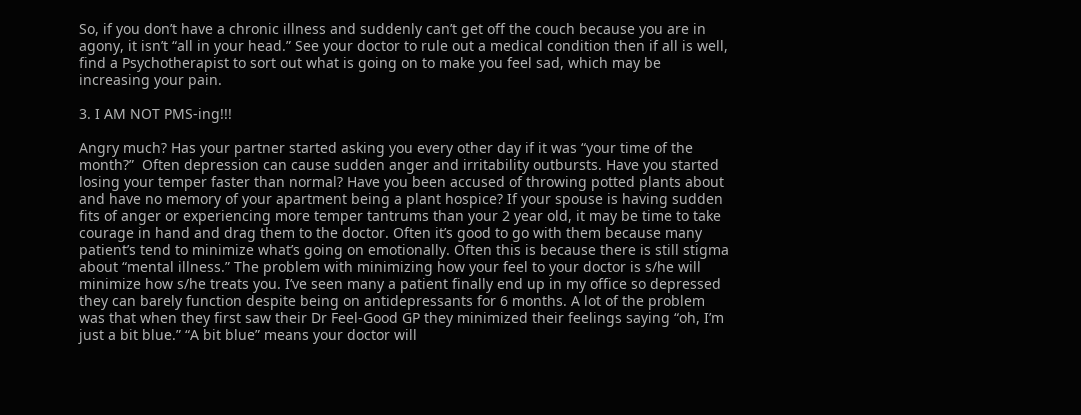So, if you don’t have a chronic illness and suddenly can’t get off the couch because you are in agony, it isn’t “all in your head.” See your doctor to rule out a medical condition then if all is well, find a Psychotherapist to sort out what is going on to make you feel sad, which may be increasing your pain.

3. I AM NOT PMS-ing!!!

Angry much? Has your partner started asking you every other day if it was “your time of the month?”  Often depression can cause sudden anger and irritability outbursts. Have you started losing your temper faster than normal? Have you been accused of throwing potted plants about and have no memory of your apartment being a plant hospice? If your spouse is having sudden fits of anger or experiencing more temper tantrums than your 2 year old, it may be time to take courage in hand and drag them to the doctor. Often it’s good to go with them because many patient’s tend to minimize what’s going on emotionally. Often this is because there is still stigma about “mental illness.” The problem with minimizing how your feel to your doctor is s/he will minimize how s/he treats you. I’ve seen many a patient finally end up in my office so depressed they can barely function despite being on antidepressants for 6 months. A lot of the problem was that when they first saw their Dr Feel-Good GP they minimized their feelings saying “oh, I’m just a bit blue.” “A bit blue” means your doctor will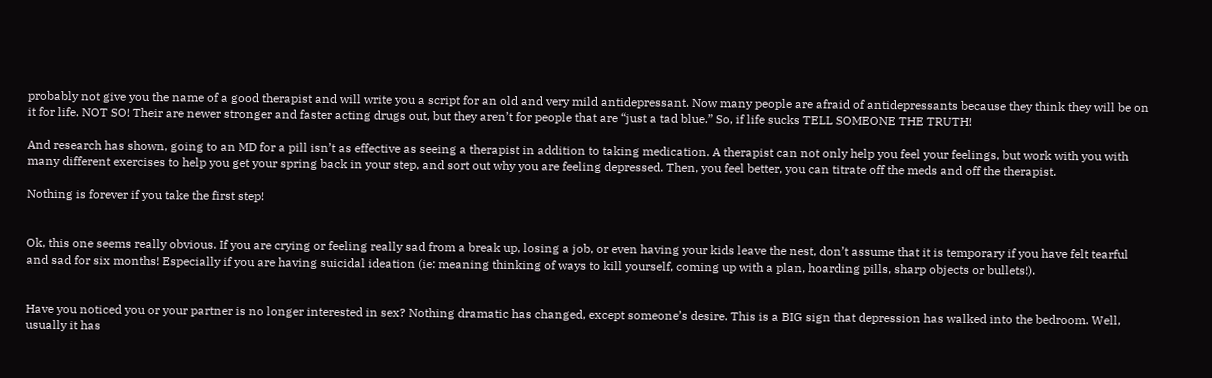probably not give you the name of a good therapist and will write you a script for an old and very mild antidepressant. Now many people are afraid of antidepressants because they think they will be on it for life. NOT SO! Their are newer stronger and faster acting drugs out, but they aren’t for people that are “just a tad blue.” So, if life sucks TELL SOMEONE THE TRUTH!

And research has shown, going to an MD for a pill isn’t as effective as seeing a therapist in addition to taking medication. A therapist can not only help you feel your feelings, but work with you with many different exercises to help you get your spring back in your step, and sort out why you are feeling depressed. Then, you feel better, you can titrate off the meds and off the therapist.

Nothing is forever if you take the first step!


Ok, this one seems really obvious. If you are crying or feeling really sad from a break up, losing a job, or even having your kids leave the nest, don’t assume that it is temporary if you have felt tearful and sad for six months! Especially if you are having suicidal ideation (ie: meaning thinking of ways to kill yourself, coming up with a plan, hoarding pills, sharp objects or bullets!).


Have you noticed you or your partner is no longer interested in sex? Nothing dramatic has changed, except someone’s desire. This is a BIG sign that depression has walked into the bedroom. Well, usually it has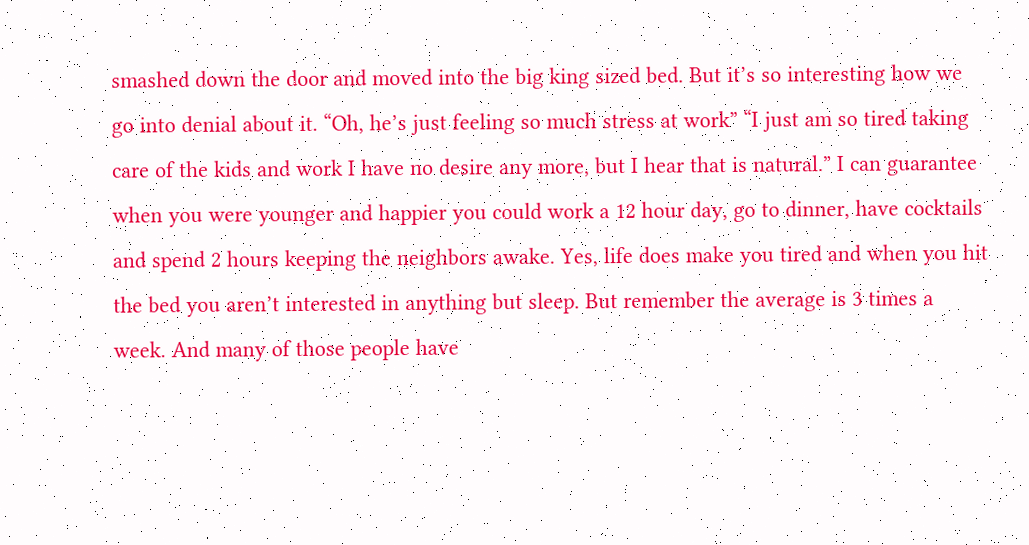smashed down the door and moved into the big king sized bed. But it’s so interesting how we go into denial about it. “Oh, he’s just feeling so much stress at work” “I just am so tired taking care of the kids and work I have no desire any more, but I hear that is natural.” I can guarantee when you were younger and happier you could work a 12 hour day, go to dinner, have cocktails and spend 2 hours keeping the neighbors awake. Yes, life does make you tired and when you hit the bed you aren’t interested in anything but sleep. But remember the average is 3 times a week. And many of those people have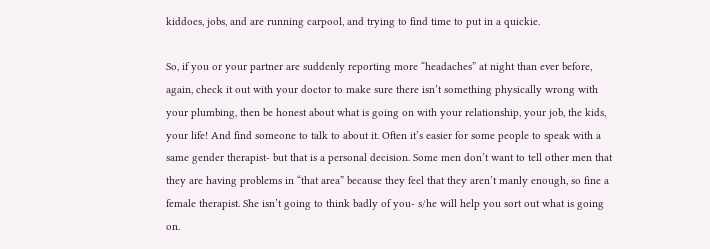kiddoes, jobs, and are running carpool, and trying to find time to put in a quickie.

So, if you or your partner are suddenly reporting more “headaches” at night than ever before, again, check it out with your doctor to make sure there isn’t something physically wrong with your plumbing, then be honest about what is going on with your relationship, your job, the kids, your life! And find someone to talk to about it. Often it’s easier for some people to speak with a same gender therapist- but that is a personal decision. Some men don’t want to tell other men that they are having problems in “that area” because they feel that they aren’t manly enough, so fine a female therapist. She isn’t going to think badly of you- s/he will help you sort out what is going on.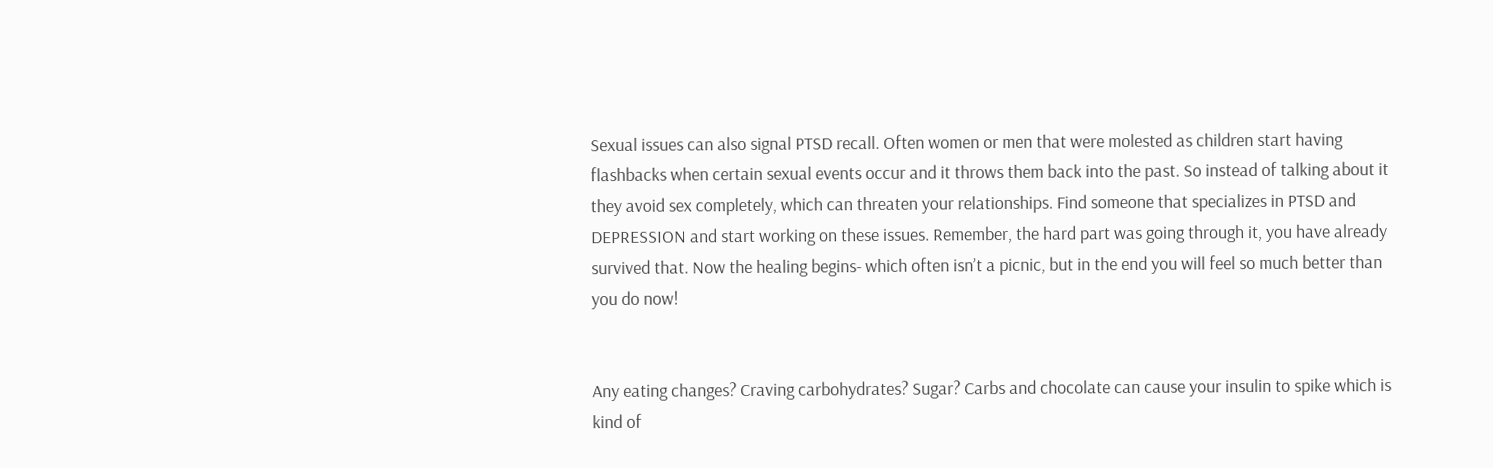Sexual issues can also signal PTSD recall. Often women or men that were molested as children start having flashbacks when certain sexual events occur and it throws them back into the past. So instead of talking about it they avoid sex completely, which can threaten your relationships. Find someone that specializes in PTSD and DEPRESSION and start working on these issues. Remember, the hard part was going through it, you have already survived that. Now the healing begins- which often isn’t a picnic, but in the end you will feel so much better than you do now!


Any eating changes? Craving carbohydrates? Sugar? Carbs and chocolate can cause your insulin to spike which is kind of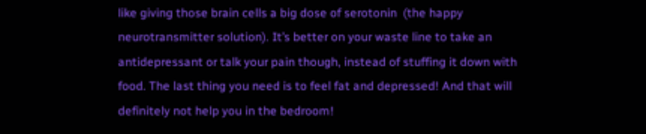like giving those brain cells a big dose of serotonin  (the happy neurotransmitter solution). It’s better on your waste line to take an antidepressant or talk your pain though, instead of stuffing it down with food. The last thing you need is to feel fat and depressed! And that will definitely not help you in the bedroom!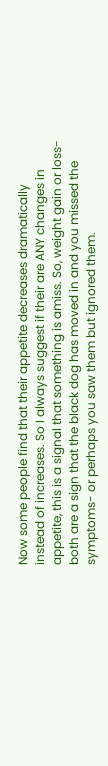Now some people find that their appetite decreases dramatically instead of increases. So I always suggest if their are ANY changes in appetite, this is a signal that something is amiss. So, weight gain or loss- both are a sign that the black dog has moved in and you missed the symptoms- or perhaps you saw them but ignored them.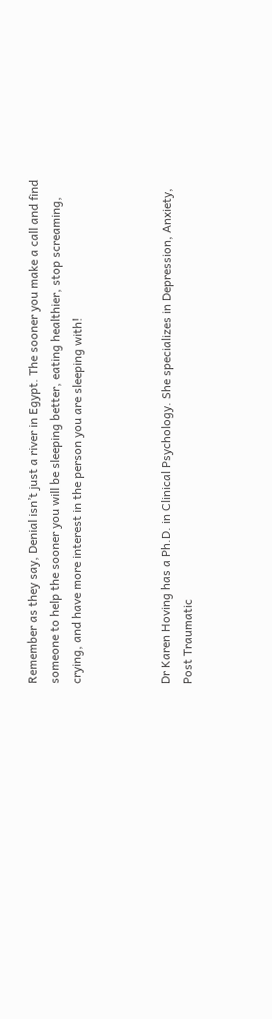Remember as they say, Denial isn’t just a river in Egypt. The sooner you make a call and find someone to help the sooner you will be sleeping better, eating healthier, stop screaming, crying, and have more interest in the person you are sleeping with!



Dr Karen Hoving has a Ph.D. in Clinical Psychology. She specializes in Depression, Anxiety, Post Traumatic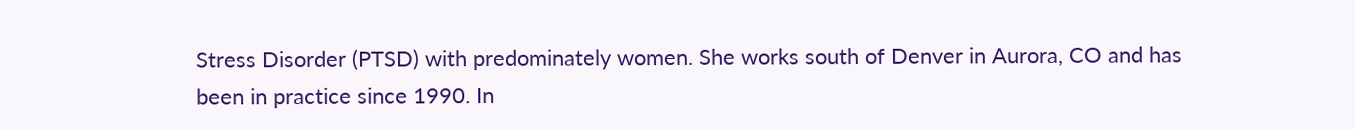Stress Disorder (PTSD) with predominately women. She works south of Denver in Aurora, CO and has been in practice since 1990. In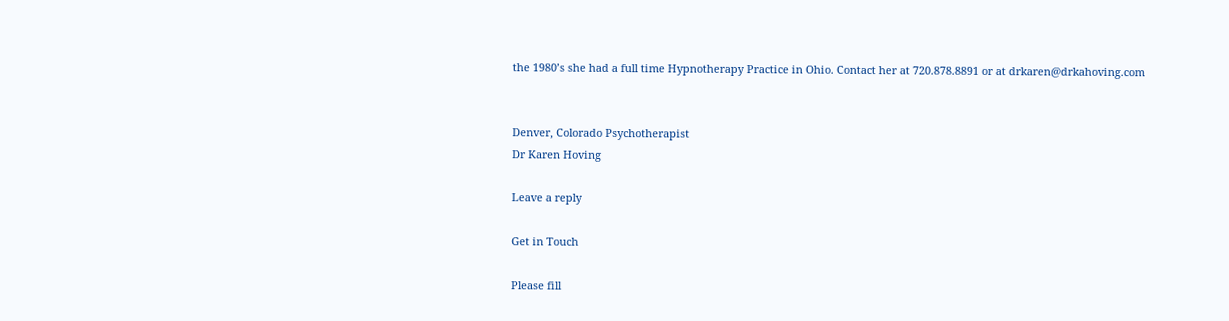the 1980’s she had a full time Hypnotherapy Practice in Ohio. Contact her at 720.878.8891 or at drkaren@drkahoving.com


Denver, Colorado Psychotherapist
Dr Karen Hoving

Leave a reply

Get in Touch

Please fill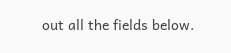out all the fields below.